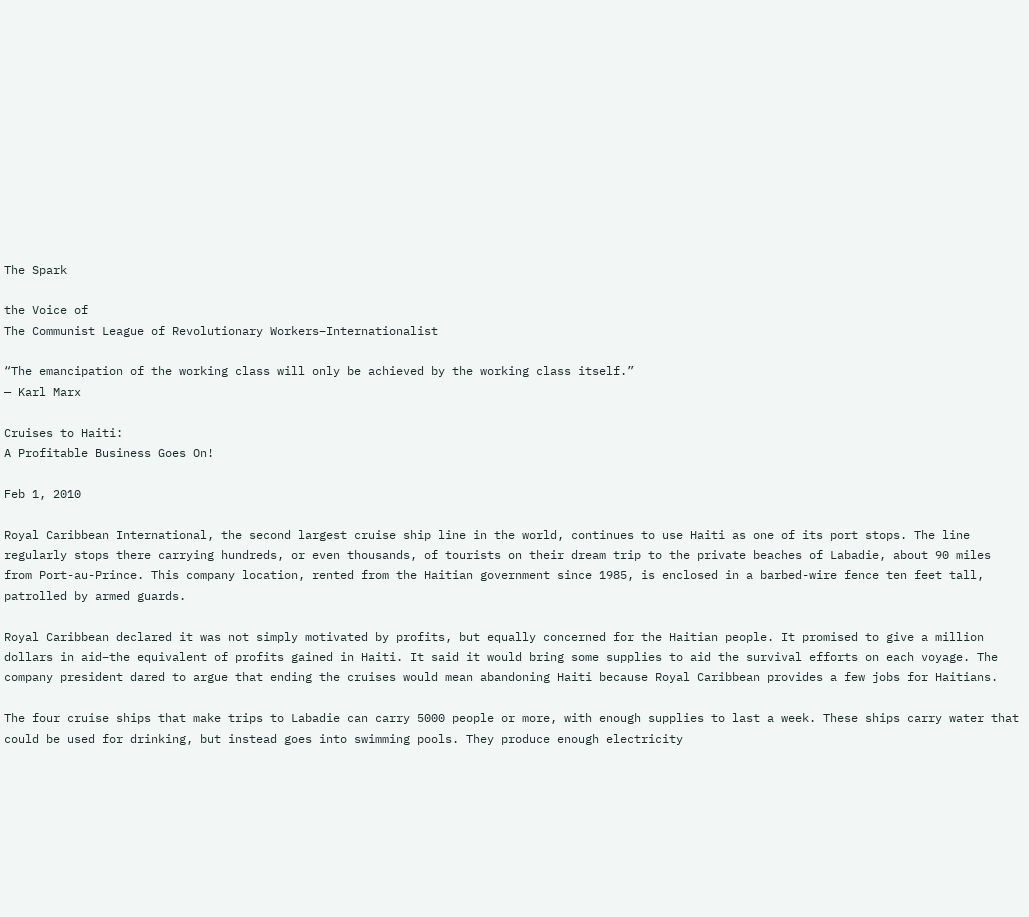The Spark

the Voice of
The Communist League of Revolutionary Workers–Internationalist

“The emancipation of the working class will only be achieved by the working class itself.”
— Karl Marx

Cruises to Haiti:
A Profitable Business Goes On!

Feb 1, 2010

Royal Caribbean International, the second largest cruise ship line in the world, continues to use Haiti as one of its port stops. The line regularly stops there carrying hundreds, or even thousands, of tourists on their dream trip to the private beaches of Labadie, about 90 miles from Port-au-Prince. This company location, rented from the Haitian government since 1985, is enclosed in a barbed-wire fence ten feet tall, patrolled by armed guards.

Royal Caribbean declared it was not simply motivated by profits, but equally concerned for the Haitian people. It promised to give a million dollars in aid–the equivalent of profits gained in Haiti. It said it would bring some supplies to aid the survival efforts on each voyage. The company president dared to argue that ending the cruises would mean abandoning Haiti because Royal Caribbean provides a few jobs for Haitians.

The four cruise ships that make trips to Labadie can carry 5000 people or more, with enough supplies to last a week. These ships carry water that could be used for drinking, but instead goes into swimming pools. They produce enough electricity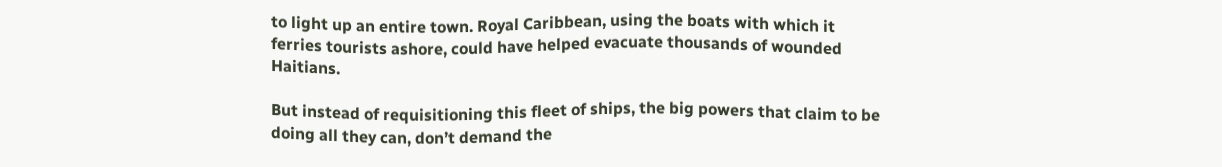to light up an entire town. Royal Caribbean, using the boats with which it ferries tourists ashore, could have helped evacuate thousands of wounded Haitians.

But instead of requisitioning this fleet of ships, the big powers that claim to be doing all they can, don’t demand the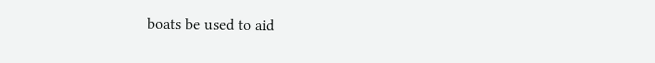boats be used to aid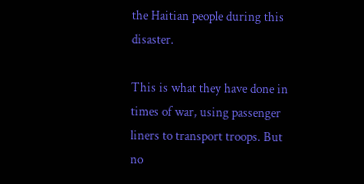the Haitian people during this disaster.

This is what they have done in times of war, using passenger liners to transport troops. But no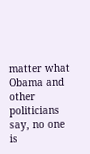matter what Obama and other politicians say, no one is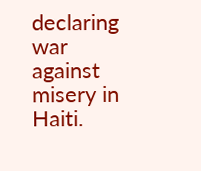declaring war against misery in Haiti.